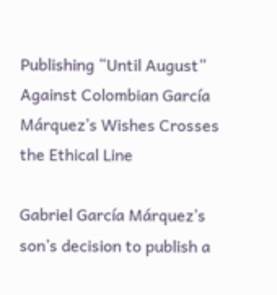Publishing “Until August” Against Colombian García Márquez’s Wishes Crosses the Ethical Line

Gabriel García Márquez’s son’s decision to publish a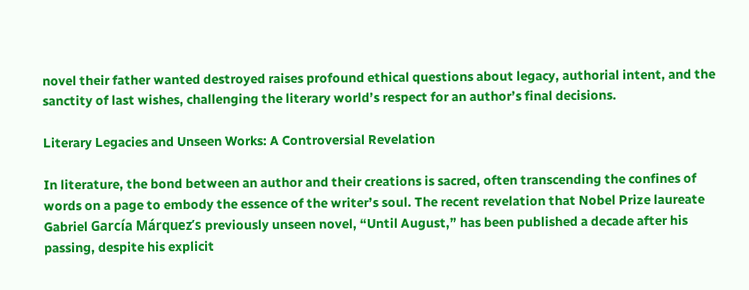novel their father wanted destroyed raises profound ethical questions about legacy, authorial intent, and the sanctity of last wishes, challenging the literary world’s respect for an author’s final decisions.

Literary Legacies and Unseen Works: A Controversial Revelation

In literature, the bond between an author and their creations is sacred, often transcending the confines of words on a page to embody the essence of the writer’s soul. The recent revelation that Nobel Prize laureate Gabriel García Márquez’s previously unseen novel, “Until August,” has been published a decade after his passing, despite his explicit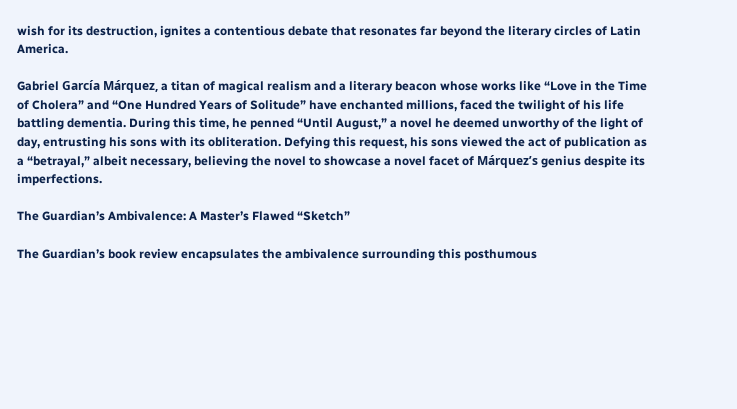wish for its destruction, ignites a contentious debate that resonates far beyond the literary circles of Latin America.

Gabriel García Márquez, a titan of magical realism and a literary beacon whose works like “Love in the Time of Cholera” and “One Hundred Years of Solitude” have enchanted millions, faced the twilight of his life battling dementia. During this time, he penned “Until August,” a novel he deemed unworthy of the light of day, entrusting his sons with its obliteration. Defying this request, his sons viewed the act of publication as a “betrayal,” albeit necessary, believing the novel to showcase a novel facet of Márquez’s genius despite its imperfections.

The Guardian’s Ambivalence: A Master’s Flawed “Sketch”

The Guardian’s book review encapsulates the ambivalence surrounding this posthumous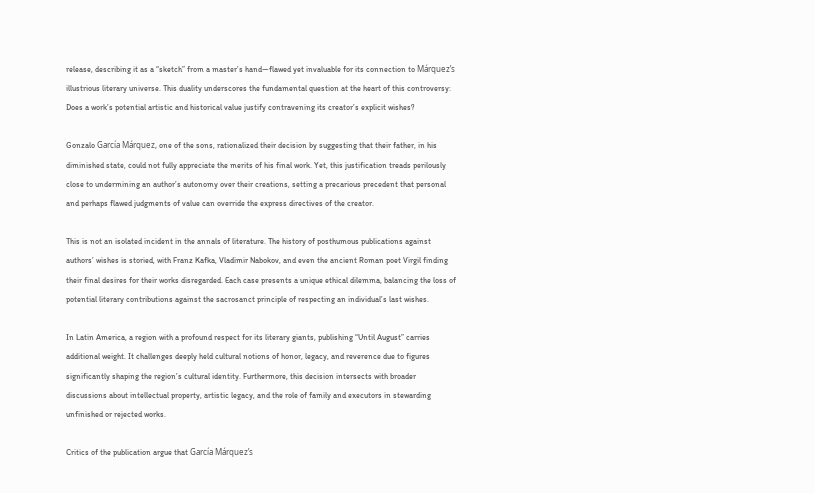release, describing it as a “sketch” from a master’s hand—flawed yet invaluable for its connection to Márquez’s illustrious literary universe. This duality underscores the fundamental question at the heart of this controversy: Does a work’s potential artistic and historical value justify contravening its creator’s explicit wishes?

Gonzalo García Márquez, one of the sons, rationalized their decision by suggesting that their father, in his diminished state, could not fully appreciate the merits of his final work. Yet, this justification treads perilously close to undermining an author’s autonomy over their creations, setting a precarious precedent that personal and perhaps flawed judgments of value can override the express directives of the creator.

This is not an isolated incident in the annals of literature. The history of posthumous publications against authors’ wishes is storied, with Franz Kafka, Vladimir Nabokov, and even the ancient Roman poet Virgil finding their final desires for their works disregarded. Each case presents a unique ethical dilemma, balancing the loss of potential literary contributions against the sacrosanct principle of respecting an individual’s last wishes.

In Latin America, a region with a profound respect for its literary giants, publishing “Until August” carries additional weight. It challenges deeply held cultural notions of honor, legacy, and reverence due to figures significantly shaping the region’s cultural identity. Furthermore, this decision intersects with broader discussions about intellectual property, artistic legacy, and the role of family and executors in stewarding unfinished or rejected works.

Critics of the publication argue that García Márquez’s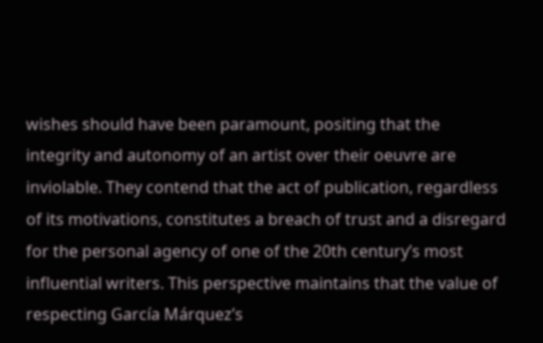wishes should have been paramount, positing that the integrity and autonomy of an artist over their oeuvre are inviolable. They contend that the act of publication, regardless of its motivations, constitutes a breach of trust and a disregard for the personal agency of one of the 20th century’s most influential writers. This perspective maintains that the value of respecting García Márquez’s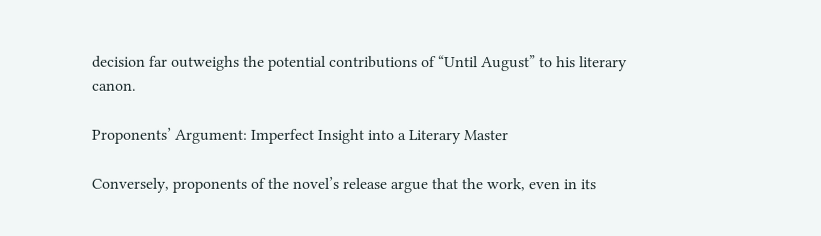decision far outweighs the potential contributions of “Until August” to his literary canon.

Proponents’ Argument: Imperfect Insight into a Literary Master

Conversely, proponents of the novel’s release argue that the work, even in its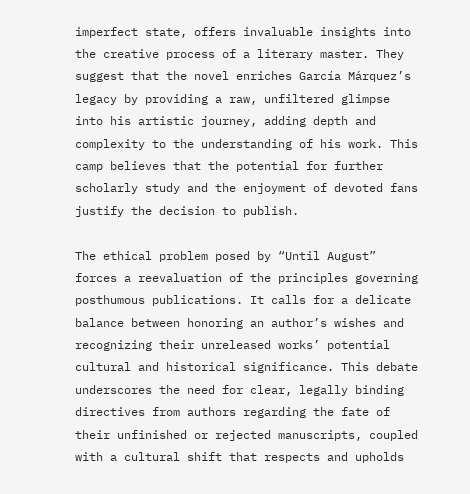imperfect state, offers invaluable insights into the creative process of a literary master. They suggest that the novel enriches García Márquez’s legacy by providing a raw, unfiltered glimpse into his artistic journey, adding depth and complexity to the understanding of his work. This camp believes that the potential for further scholarly study and the enjoyment of devoted fans justify the decision to publish.

The ethical problem posed by “Until August” forces a reevaluation of the principles governing posthumous publications. It calls for a delicate balance between honoring an author’s wishes and recognizing their unreleased works’ potential cultural and historical significance. This debate underscores the need for clear, legally binding directives from authors regarding the fate of their unfinished or rejected manuscripts, coupled with a cultural shift that respects and upholds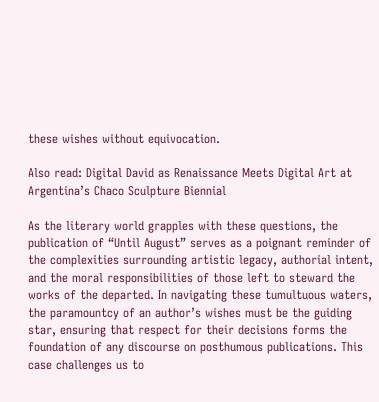these wishes without equivocation.

Also read: Digital David as Renaissance Meets Digital Art at Argentina’s Chaco Sculpture Biennial

As the literary world grapples with these questions, the publication of “Until August” serves as a poignant reminder of the complexities surrounding artistic legacy, authorial intent, and the moral responsibilities of those left to steward the works of the departed. In navigating these tumultuous waters, the paramountcy of an author’s wishes must be the guiding star, ensuring that respect for their decisions forms the foundation of any discourse on posthumous publications. This case challenges us to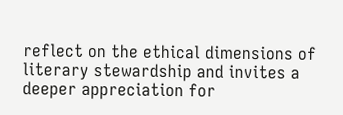reflect on the ethical dimensions of literary stewardship and invites a deeper appreciation for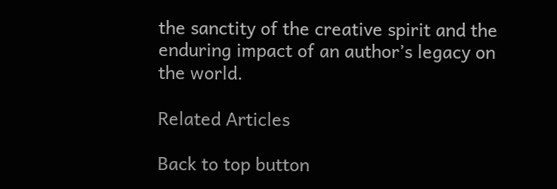the sanctity of the creative spirit and the enduring impact of an author’s legacy on the world.

Related Articles

Back to top button